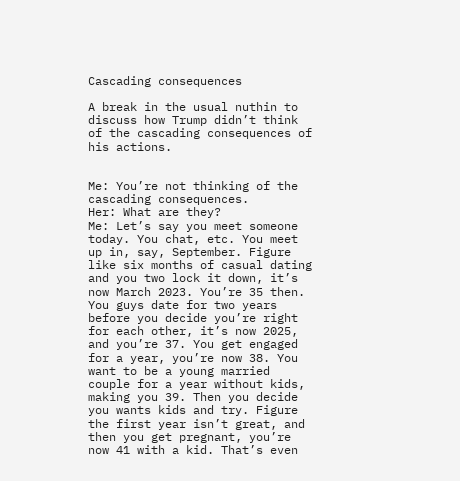Cascading consequences

A break in the usual nuthin to discuss how Trump didn’t think of the cascading consequences of his actions.


Me: You’re not thinking of the cascading consequences.
Her: What are they?
Me: Let’s say you meet someone today. You chat, etc. You meet up in, say, September. Figure like six months of casual dating and you two lock it down, it’s now March 2023. You’re 35 then. You guys date for two years before you decide you’re right for each other, it’s now 2025, and you’re 37. You get engaged for a year, you’re now 38. You want to be a young married couple for a year without kids, making you 39. Then you decide you wants kids and try. Figure the first year isn’t great, and then you get pregnant, you’re now 41 with a kid. That’s even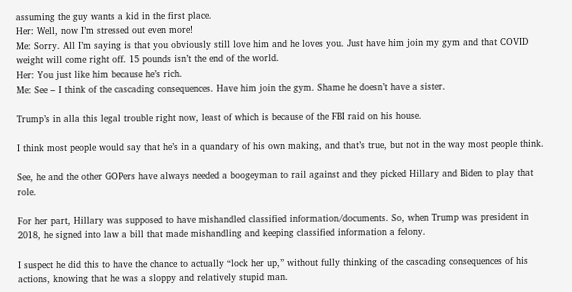assuming the guy wants a kid in the first place.
Her: Well, now I’m stressed out even more!
Me: Sorry. All I’m saying is that you obviously still love him and he loves you. Just have him join my gym and that COVID weight will come right off. 15 pounds isn’t the end of the world.
Her: You just like him because he’s rich.
Me: See – I think of the cascading consequences. Have him join the gym. Shame he doesn’t have a sister.

Trump’s in alla this legal trouble right now, least of which is because of the FBI raid on his house.

I think most people would say that he’s in a quandary of his own making, and that’s true, but not in the way most people think.

See, he and the other GOPers have always needed a boogeyman to rail against and they picked Hillary and Biden to play that role.

For her part, Hillary was supposed to have mishandled classified information/documents. So, when Trump was president in 2018, he signed into law a bill that made mishandling and keeping classified information a felony.

I suspect he did this to have the chance to actually “lock her up,” without fully thinking of the cascading consequences of his actions, knowing that he was a sloppy and relatively stupid man.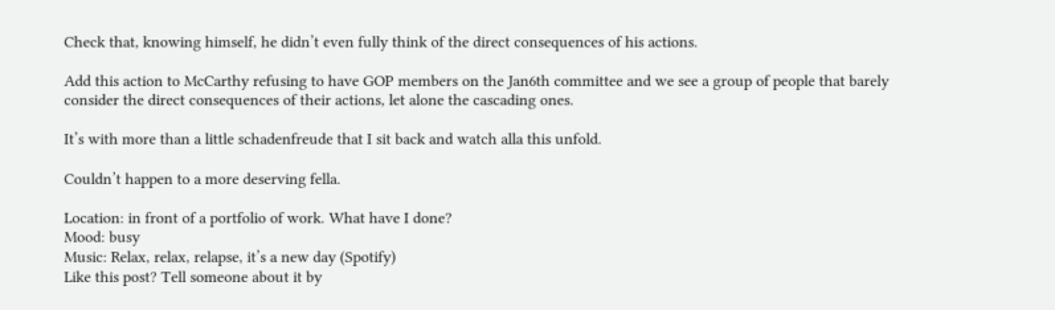Check that, knowing himself, he didn’t even fully think of the direct consequences of his actions.

Add this action to McCarthy refusing to have GOP members on the Jan6th committee and we see a group of people that barely consider the direct consequences of their actions, let alone the cascading ones.

It’s with more than a little schadenfreude that I sit back and watch alla this unfold.

Couldn’t happen to a more deserving fella.

Location: in front of a portfolio of work. What have I done?
Mood: busy
Music: Relax, relax, relapse, it’s a new day (Spotify)
Like this post? Tell someone about it by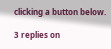clicking a button below.

3 replies on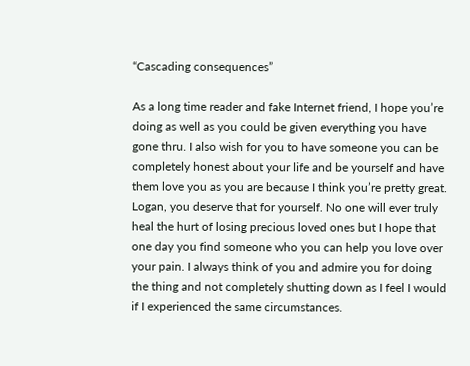“Cascading consequences”

As a long time reader and fake Internet friend, I hope you’re doing as well as you could be given everything you have gone thru. I also wish for you to have someone you can be completely honest about your life and be yourself and have them love you as you are because I think you’re pretty great. Logan, you deserve that for yourself. No one will ever truly heal the hurt of losing precious loved ones but I hope that one day you find someone who you can help you love over your pain. I always think of you and admire you for doing the thing and not completely shutting down as I feel I would if I experienced the same circumstances.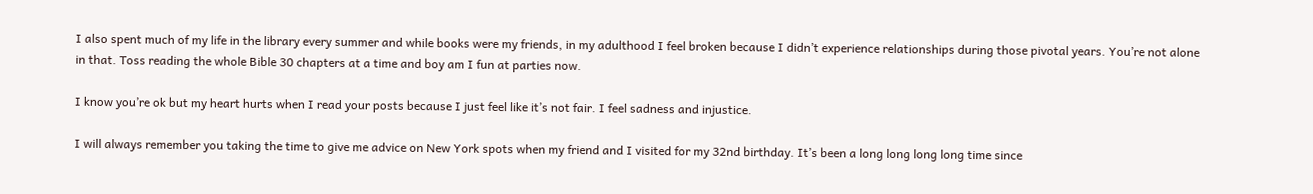I also spent much of my life in the library every summer and while books were my friends, in my adulthood I feel broken because I didn’t experience relationships during those pivotal years. You’re not alone in that. Toss reading the whole Bible 30 chapters at a time and boy am I fun at parties now.

I know you’re ok but my heart hurts when I read your posts because I just feel like it’s not fair. I feel sadness and injustice.

I will always remember you taking the time to give me advice on New York spots when my friend and I visited for my 32nd birthday. It’s been a long long long long time since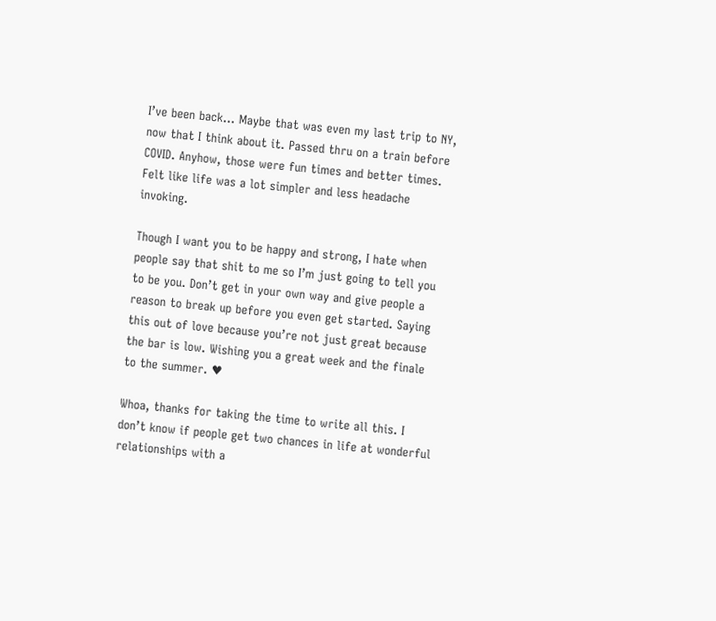I’ve been back… Maybe that was even my last trip to NY, now that I think about it. Passed thru on a train before COVID. Anyhow, those were fun times and better times. Felt like life was a lot simpler and less headache invoking.

Though I want you to be happy and strong, I hate when people say that shit to me so I’m just going to tell you to be you. Don’t get in your own way and give people a reason to break up before you even get started. Saying this out of love because you’re not just great because the bar is low. Wishing you a great week and the finale to the summer. ♥

Whoa, thanks for taking the time to write all this. I don’t know if people get two chances in life at wonderful relationships with a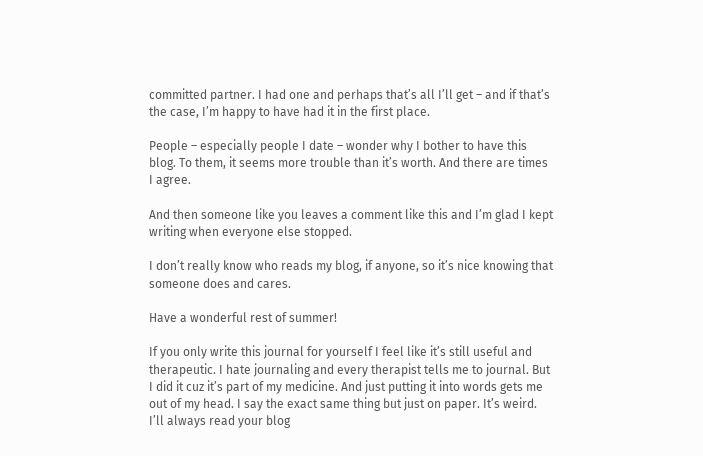committed partner. I had one and perhaps that’s all I’ll get – and if that’s the case, I’m happy to have had it in the first place.

People – especially people I date – wonder why I bother to have this blog. To them, it seems more trouble than it’s worth. And there are times I agree.

And then someone like you leaves a comment like this and I’m glad I kept writing when everyone else stopped.

I don’t really know who reads my blog, if anyone, so it’s nice knowing that someone does and cares.

Have a wonderful rest of summer!

If you only write this journal for yourself I feel like it’s still useful and therapeutic. I hate journaling and every therapist tells me to journal. But I did it cuz it’s part of my medicine. And just putting it into words gets me out of my head. I say the exact same thing but just on paper. It’s weird. I’ll always read your blog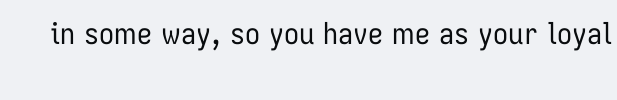in some way, so you have me as your loyal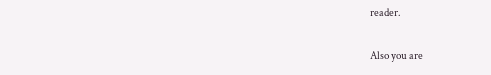reader.

Also you are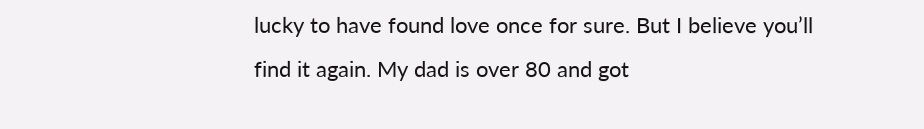lucky to have found love once for sure. But I believe you’ll find it again. My dad is over 80 and got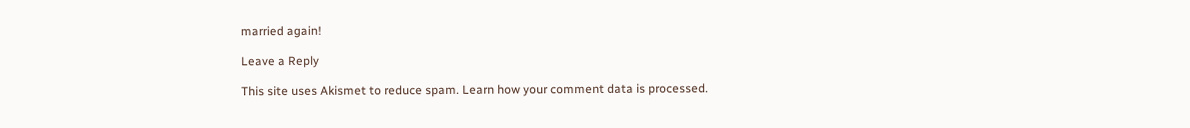married again!

Leave a Reply

This site uses Akismet to reduce spam. Learn how your comment data is processed.